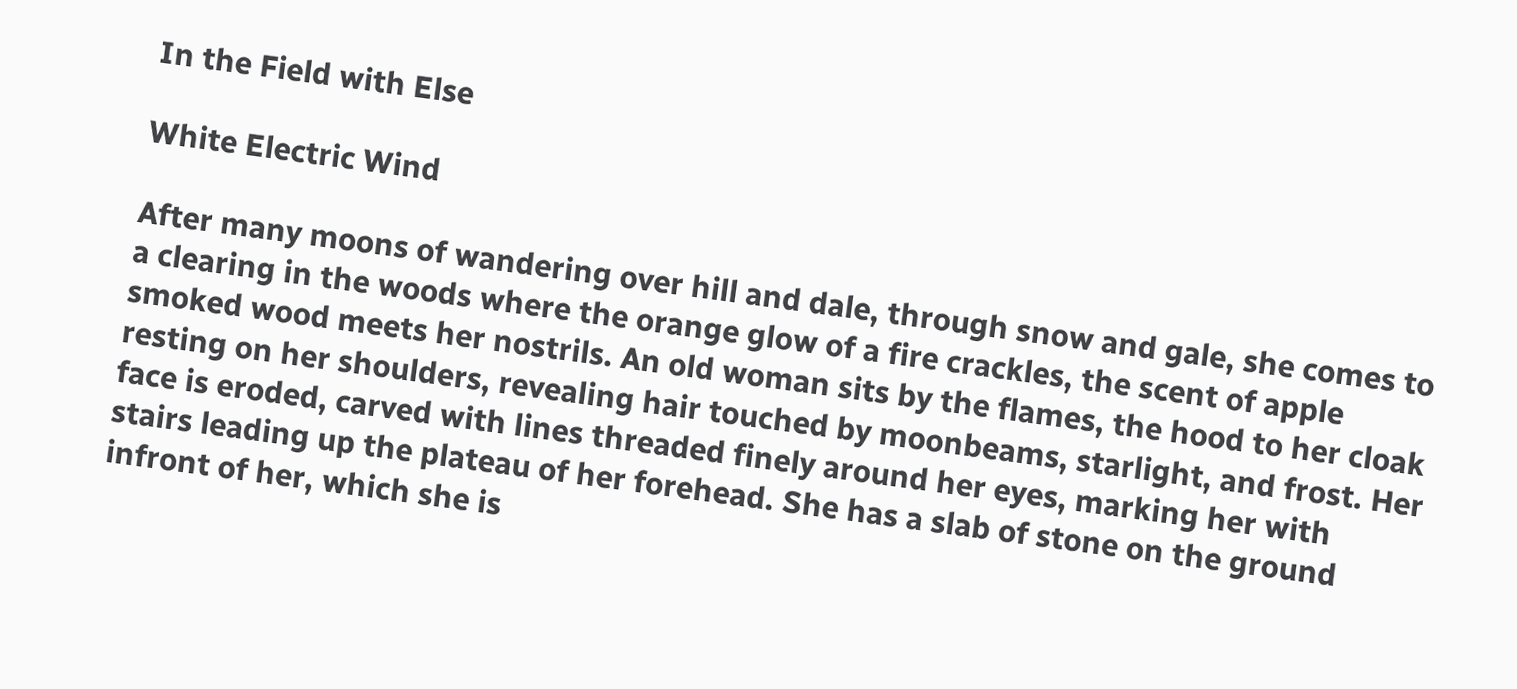In the Field with Else

White Electric Wind

After many moons of wandering over hill and dale, through snow and gale, she comes to a clearing in the woods where the orange glow of a fire crackles, the scent of apple smoked wood meets her nostrils. An old woman sits by the flames, the hood to her cloak resting on her shoulders, revealing hair touched by moonbeams, starlight, and frost. Her face is eroded, carved with lines threaded finely around her eyes, marking her with stairs leading up the plateau of her forehead. She has a slab of stone on the ground infront of her, which she is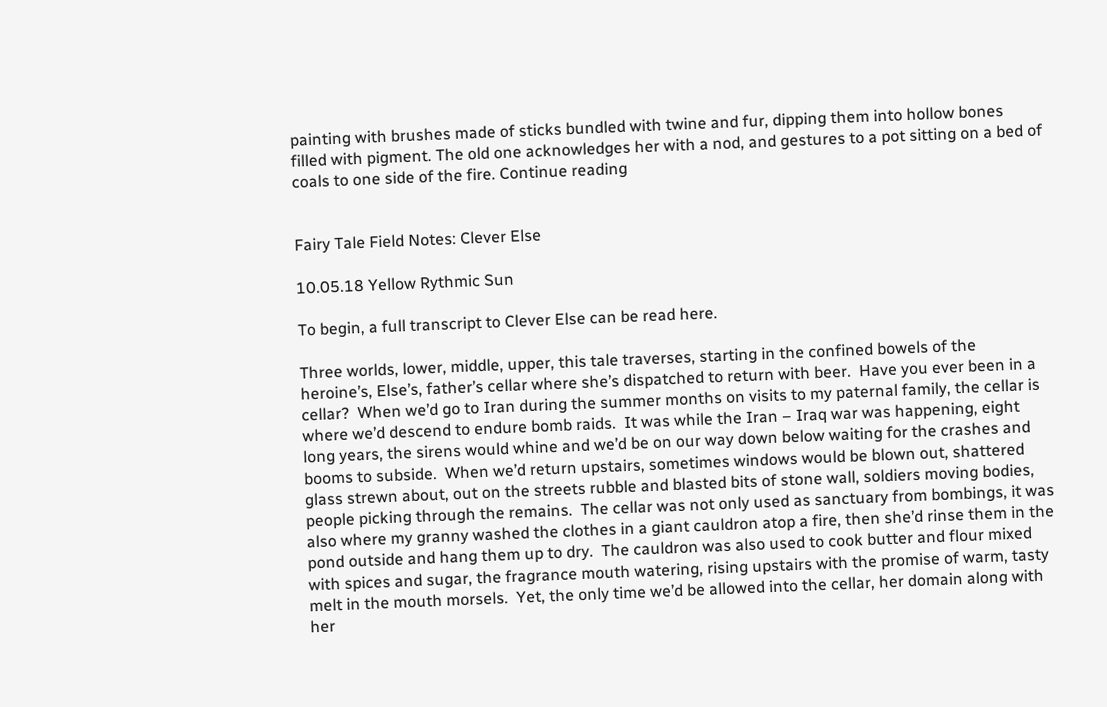painting with brushes made of sticks bundled with twine and fur, dipping them into hollow bones filled with pigment. The old one acknowledges her with a nod, and gestures to a pot sitting on a bed of coals to one side of the fire. Continue reading


Fairy Tale Field Notes: Clever Else

10.05.18 Yellow Rythmic Sun

To begin, a full transcript to Clever Else can be read here.

Three worlds, lower, middle, upper, this tale traverses, starting in the confined bowels of the heroine’s, Else’s, father’s cellar where she’s dispatched to return with beer.  Have you ever been in a cellar?  When we’d go to Iran during the summer months on visits to my paternal family, the cellar is where we’d descend to endure bomb raids.  It was while the Iran – Iraq war was happening, eight long years, the sirens would whine and we’d be on our way down below waiting for the crashes and booms to subside.  When we’d return upstairs, sometimes windows would be blown out, shattered glass strewn about, out on the streets rubble and blasted bits of stone wall, soldiers moving bodies, people picking through the remains.  The cellar was not only used as sanctuary from bombings, it was also where my granny washed the clothes in a giant cauldron atop a fire, then she’d rinse them in the pond outside and hang them up to dry.  The cauldron was also used to cook butter and flour mixed with spices and sugar, the fragrance mouth watering, rising upstairs with the promise of warm, tasty melt in the mouth morsels.  Yet, the only time we’d be allowed into the cellar, her domain along with her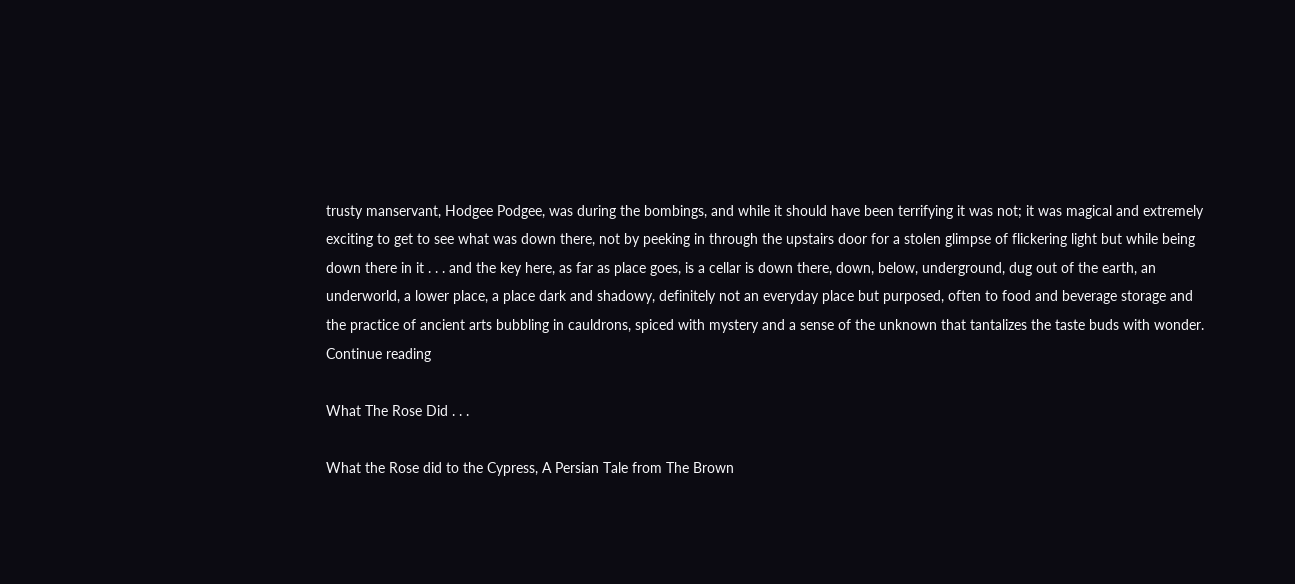trusty manservant, Hodgee Podgee, was during the bombings, and while it should have been terrifying it was not; it was magical and extremely exciting to get to see what was down there, not by peeking in through the upstairs door for a stolen glimpse of flickering light but while being down there in it . . . and the key here, as far as place goes, is a cellar is down there, down, below, underground, dug out of the earth, an underworld, a lower place, a place dark and shadowy, definitely not an everyday place but purposed, often to food and beverage storage and the practice of ancient arts bubbling in cauldrons, spiced with mystery and a sense of the unknown that tantalizes the taste buds with wonder. Continue reading

What The Rose Did . . .

What the Rose did to the Cypress, A Persian Tale from The Brown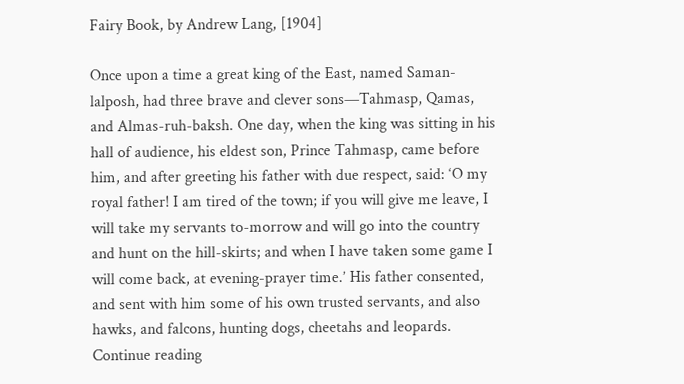Fairy Book, by Andrew Lang, [1904]

Once upon a time a great king of the East, named Saman-lalposh, had three brave and clever sons—Tahmasp, Qamas, and Almas-ruh-baksh. One day, when the king was sitting in his hall of audience, his eldest son, Prince Tahmasp, came before him, and after greeting his father with due respect, said: ‘O my royal father! I am tired of the town; if you will give me leave, I will take my servants to-morrow and will go into the country and hunt on the hill-skirts; and when I have taken some game I will come back, at evening-prayer time.’ His father consented, and sent with him some of his own trusted servants, and also hawks, and falcons, hunting dogs, cheetahs and leopards. Continue reading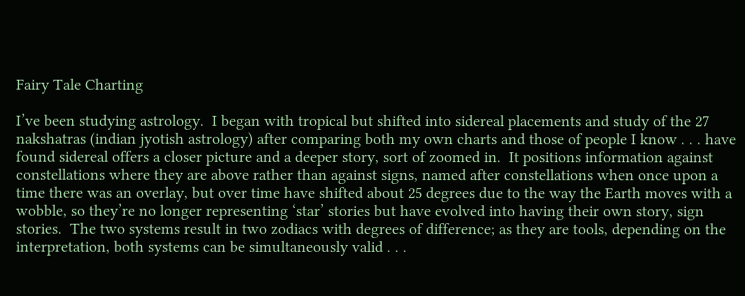Fairy Tale Charting

I’ve been studying astrology.  I began with tropical but shifted into sidereal placements and study of the 27 nakshatras (indian jyotish astrology) after comparing both my own charts and those of people I know . . . have found sidereal offers a closer picture and a deeper story, sort of zoomed in.  It positions information against constellations where they are above rather than against signs, named after constellations when once upon a time there was an overlay, but over time have shifted about 25 degrees due to the way the Earth moves with a wobble, so they’re no longer representing ‘star’ stories but have evolved into having their own story, sign stories.  The two systems result in two zodiacs with degrees of difference; as they are tools, depending on the interpretation, both systems can be simultaneously valid . . .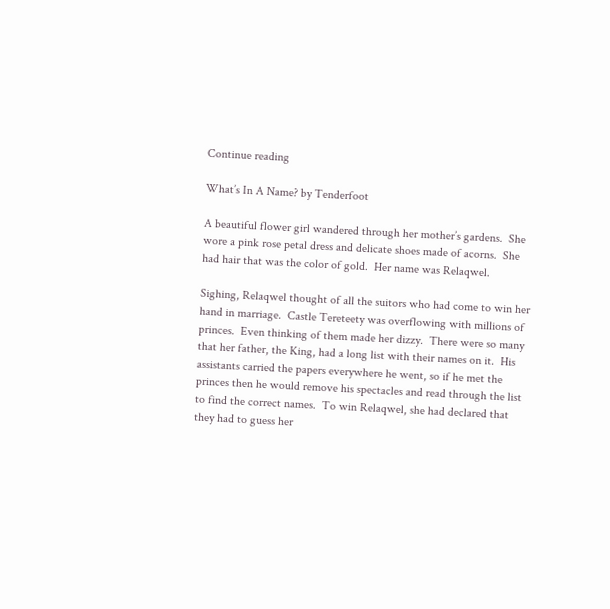Continue reading

What’s In A Name? by Tenderfoot

A beautiful flower girl wandered through her mother’s gardens.  She wore a pink rose petal dress and delicate shoes made of acorns.  She had hair that was the color of gold.  Her name was Relaqwel.

Sighing, Relaqwel thought of all the suitors who had come to win her hand in marriage.  Castle Tereteety was overflowing with millions of princes.  Even thinking of them made her dizzy.  There were so many that her father, the King, had a long list with their names on it.  His assistants carried the papers everywhere he went, so if he met the princes then he would remove his spectacles and read through the list to find the correct names.  To win Relaqwel, she had declared that they had to guess her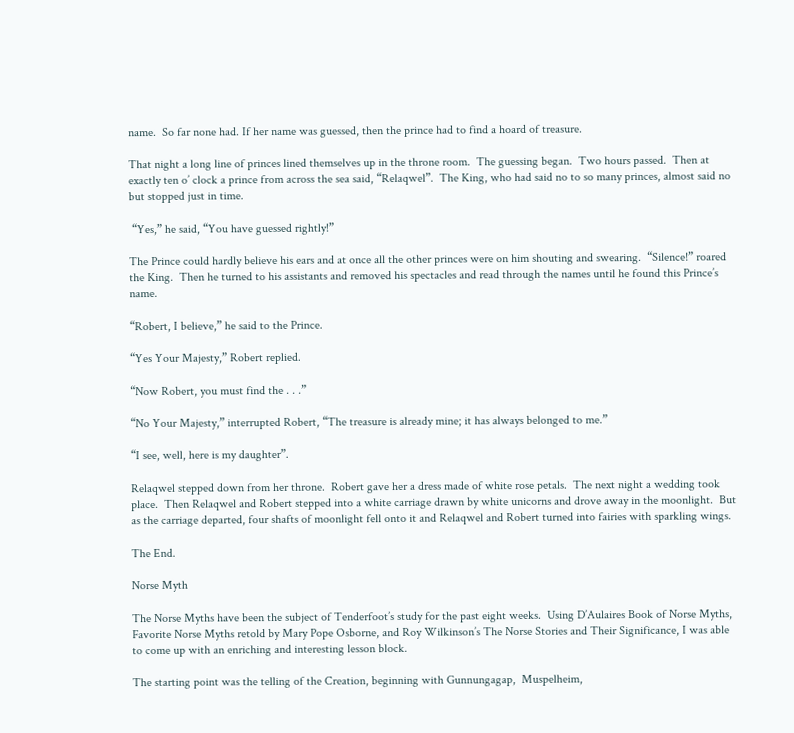name.  So far none had. If her name was guessed, then the prince had to find a hoard of treasure.

That night a long line of princes lined themselves up in the throne room.  The guessing began.  Two hours passed.  Then at exactly ten o’ clock a prince from across the sea said, “Relaqwel”.  The King, who had said no to so many princes, almost said no but stopped just in time.

 “Yes,” he said, “You have guessed rightly!”

The Prince could hardly believe his ears and at once all the other princes were on him shouting and swearing.  “Silence!” roared the King.  Then he turned to his assistants and removed his spectacles and read through the names until he found this Prince’s name.

“Robert, I believe,” he said to the Prince.

“Yes Your Majesty,” Robert replied.

“Now Robert, you must find the . . .”

“No Your Majesty,” interrupted Robert, “The treasure is already mine; it has always belonged to me.”

“I see, well, here is my daughter”.

Relaqwel stepped down from her throne.  Robert gave her a dress made of white rose petals.  The next night a wedding took place.  Then Relaqwel and Robert stepped into a white carriage drawn by white unicorns and drove away in the moonlight.  But as the carriage departed, four shafts of moonlight fell onto it and Relaqwel and Robert turned into fairies with sparkling wings.

The End.

Norse Myth

The Norse Myths have been the subject of Tenderfoot’s study for the past eight weeks.  Using D’Aulaires Book of Norse Myths, Favorite Norse Myths retold by Mary Pope Osborne, and Roy Wilkinson’s The Norse Stories and Their Significance, I was able to come up with an enriching and interesting lesson block.

The starting point was the telling of the Creation, beginning with Gunnungagap,  Muspelheim,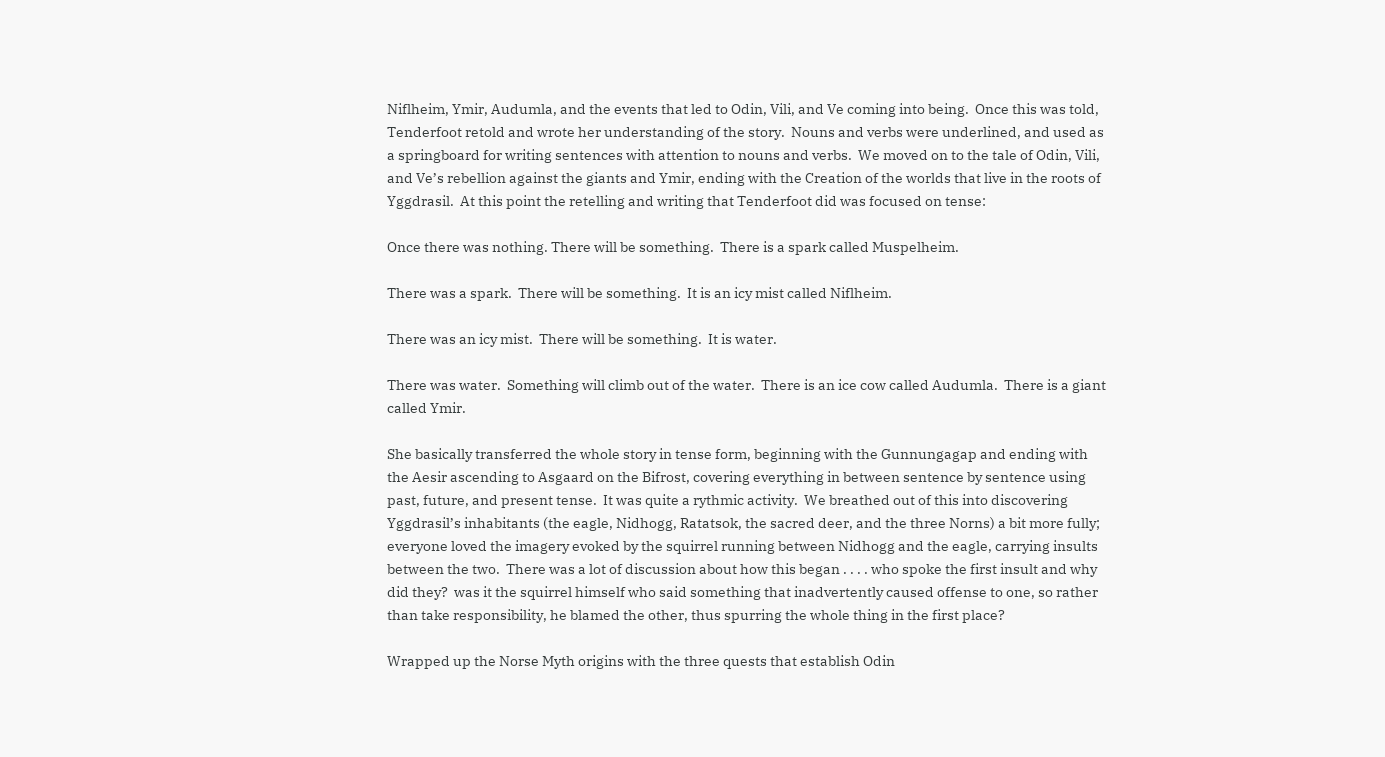Niflheim, Ymir, Audumla, and the events that led to Odin, Vili, and Ve coming into being.  Once this was told, Tenderfoot retold and wrote her understanding of the story.  Nouns and verbs were underlined, and used as a springboard for writing sentences with attention to nouns and verbs.  We moved on to the tale of Odin, Vili, and Ve’s rebellion against the giants and Ymir, ending with the Creation of the worlds that live in the roots of Yggdrasil.  At this point the retelling and writing that Tenderfoot did was focused on tense:

Once there was nothing. There will be something.  There is a spark called Muspelheim.

There was a spark.  There will be something.  It is an icy mist called Niflheim.

There was an icy mist.  There will be something.  It is water.

There was water.  Something will climb out of the water.  There is an ice cow called Audumla.  There is a giant called Ymir.

She basically transferred the whole story in tense form, beginning with the Gunnungagap and ending with the Aesir ascending to Asgaard on the Bifrost, covering everything in between sentence by sentence using past, future, and present tense.  It was quite a rythmic activity.  We breathed out of this into discovering Yggdrasil’s inhabitants (the eagle, Nidhogg, Ratatsok, the sacred deer, and the three Norns) a bit more fully; everyone loved the imagery evoked by the squirrel running between Nidhogg and the eagle, carrying insults between the two.  There was a lot of discussion about how this began . . . . who spoke the first insult and why did they?  was it the squirrel himself who said something that inadvertently caused offense to one, so rather than take responsibility, he blamed the other, thus spurring the whole thing in the first place?

Wrapped up the Norse Myth origins with the three quests that establish Odin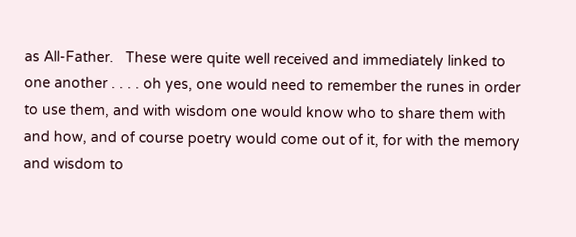as All-Father.   These were quite well received and immediately linked to one another . . . . oh yes, one would need to remember the runes in order to use them, and with wisdom one would know who to share them with and how, and of course poetry would come out of it, for with the memory and wisdom to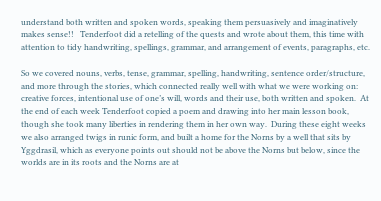understand both written and spoken words, speaking them persuasively and imaginatively makes sense!!   Tenderfoot did a retelling of the quests and wrote about them, this time with attention to tidy handwriting, spellings, grammar, and arrangement of events, paragraphs, etc.

So we covered nouns, verbs, tense, grammar, spelling, handwriting, sentence order/structure, and more through the stories, which connected really well with what we were working on:  creative forces, intentional use of one’s will, words and their use, both written and spoken.  At the end of each week Tenderfoot copied a poem and drawing into her main lesson book, though she took many liberties in rendering them in her own way.  During these eight weeks we also arranged twigs in runic form, and built a home for the Norns by a well that sits by Yggdrasil, which as everyone points out should not be above the Norns but below, since the worlds are in its roots and the Norns are at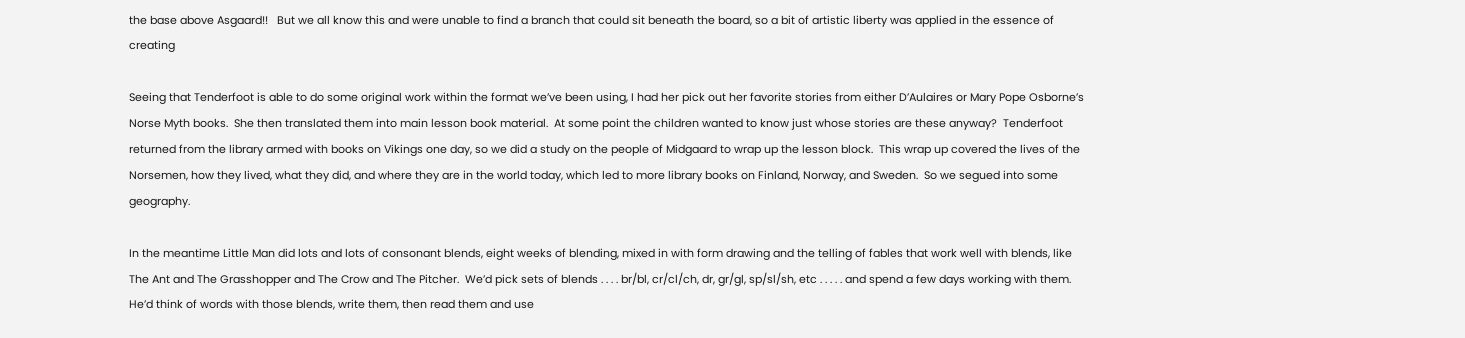the base above Asgaard!!   But we all know this and were unable to find a branch that could sit beneath the board, so a bit of artistic liberty was applied in the essence of creating

Seeing that Tenderfoot is able to do some original work within the format we’ve been using, I had her pick out her favorite stories from either D’Aulaires or Mary Pope Osborne’s Norse Myth books.  She then translated them into main lesson book material.  At some point the children wanted to know just whose stories are these anyway?  Tenderfoot returned from the library armed with books on Vikings one day, so we did a study on the people of Midgaard to wrap up the lesson block.  This wrap up covered the lives of the Norsemen, how they lived, what they did, and where they are in the world today, which led to more library books on Finland, Norway, and Sweden.  So we segued into some geography.

In the meantime Little Man did lots and lots of consonant blends, eight weeks of blending, mixed in with form drawing and the telling of fables that work well with blends, like The Ant and The Grasshopper and The Crow and The Pitcher.  We’d pick sets of blends . . . . br/bl, cr/cl/ch, dr, gr/gl, sp/sl/sh, etc . . . . . and spend a few days working with them.  He’d think of words with those blends, write them, then read them and use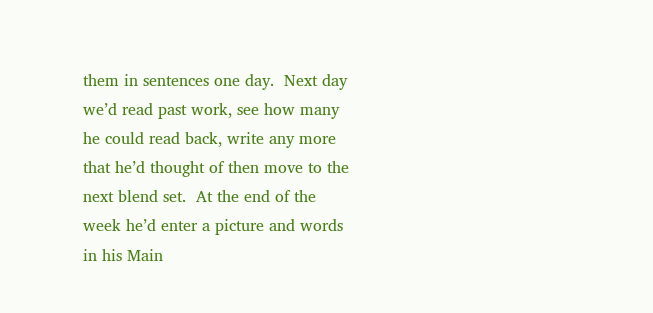them in sentences one day.  Next day we’d read past work, see how many he could read back, write any more that he’d thought of then move to the next blend set.  At the end of the week he’d enter a picture and words in his Main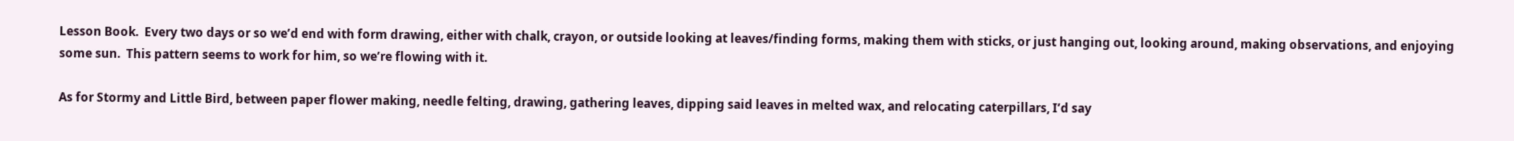Lesson Book.  Every two days or so we’d end with form drawing, either with chalk, crayon, or outside looking at leaves/finding forms, making them with sticks, or just hanging out, looking around, making observations, and enjoying some sun.  This pattern seems to work for him, so we’re flowing with it.

As for Stormy and Little Bird, between paper flower making, needle felting, drawing, gathering leaves, dipping said leaves in melted wax, and relocating caterpillars, I’d say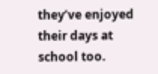they’ve enjoyed their days at school too.